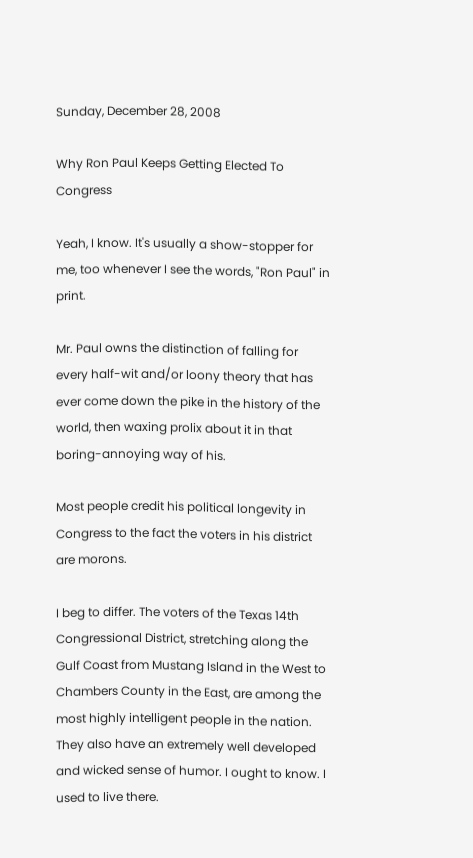Sunday, December 28, 2008

Why Ron Paul Keeps Getting Elected To Congress

Yeah, I know. It's usually a show-stopper for me, too whenever I see the words, "Ron Paul" in print.

Mr. Paul owns the distinction of falling for every half-wit and/or loony theory that has ever come down the pike in the history of the world, then waxing prolix about it in that boring-annoying way of his.

Most people credit his political longevity in Congress to the fact the voters in his district are morons.

I beg to differ. The voters of the Texas 14th Congressional District, stretching along the Gulf Coast from Mustang Island in the West to Chambers County in the East, are among the most highly intelligent people in the nation. They also have an extremely well developed and wicked sense of humor. I ought to know. I used to live there.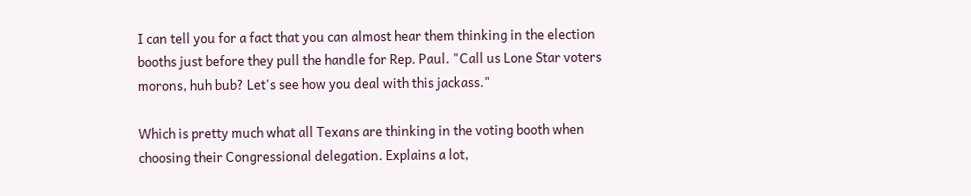I can tell you for a fact that you can almost hear them thinking in the election booths just before they pull the handle for Rep. Paul. "Call us Lone Star voters morons, huh bub? Let's see how you deal with this jackass."

Which is pretty much what all Texans are thinking in the voting booth when choosing their Congressional delegation. Explains a lot,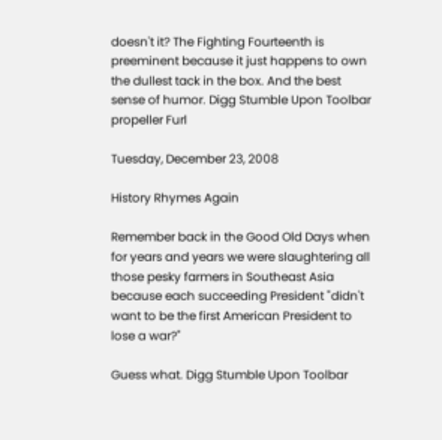doesn't it? The Fighting Fourteenth is preeminent because it just happens to own the dullest tack in the box. And the best sense of humor. Digg Stumble Upon Toolbar propeller Furl

Tuesday, December 23, 2008

History Rhymes Again

Remember back in the Good Old Days when for years and years we were slaughtering all those pesky farmers in Southeast Asia because each succeeding President "didn't want to be the first American President to lose a war?"

Guess what. Digg Stumble Upon Toolbar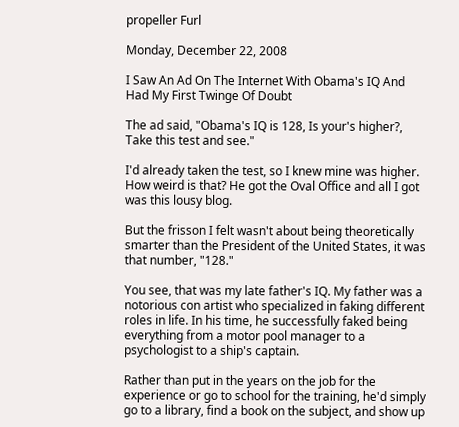propeller Furl

Monday, December 22, 2008

I Saw An Ad On The Internet With Obama's IQ And Had My First Twinge Of Doubt

The ad said, "Obama's IQ is 128, Is your's higher?, Take this test and see."

I'd already taken the test, so I knew mine was higher. How weird is that? He got the Oval Office and all I got was this lousy blog.

But the frisson I felt wasn't about being theoretically smarter than the President of the United States, it was that number, "128."

You see, that was my late father's IQ. My father was a notorious con artist who specialized in faking different roles in life. In his time, he successfully faked being everything from a motor pool manager to a psychologist to a ship's captain.

Rather than put in the years on the job for the experience or go to school for the training, he'd simply go to a library, find a book on the subject, and show up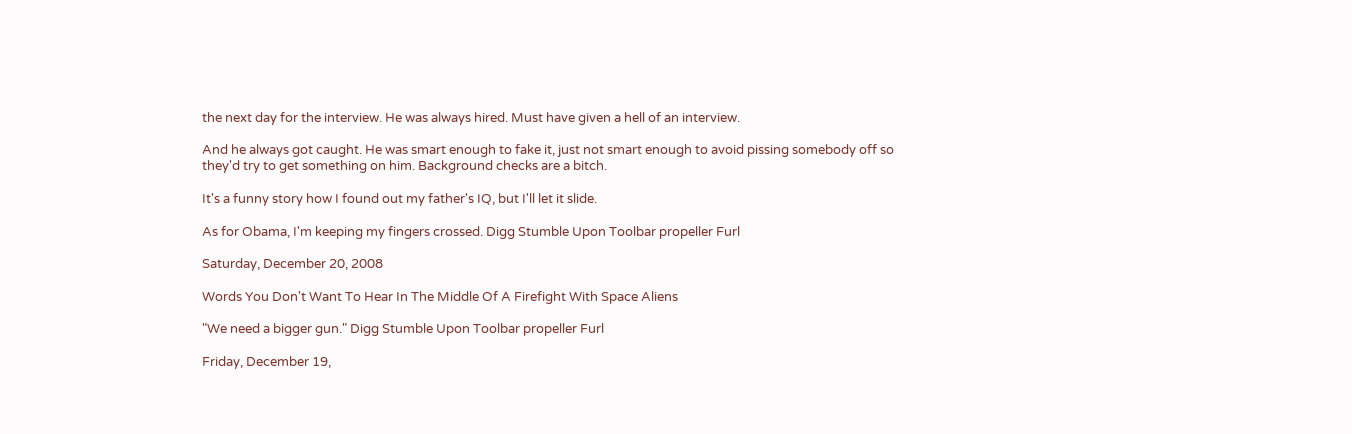the next day for the interview. He was always hired. Must have given a hell of an interview.

And he always got caught. He was smart enough to fake it, just not smart enough to avoid pissing somebody off so they'd try to get something on him. Background checks are a bitch.

It's a funny story how I found out my father's IQ, but I'll let it slide.

As for Obama, I'm keeping my fingers crossed. Digg Stumble Upon Toolbar propeller Furl

Saturday, December 20, 2008

Words You Don't Want To Hear In The Middle Of A Firefight With Space Aliens

"We need a bigger gun." Digg Stumble Upon Toolbar propeller Furl

Friday, December 19,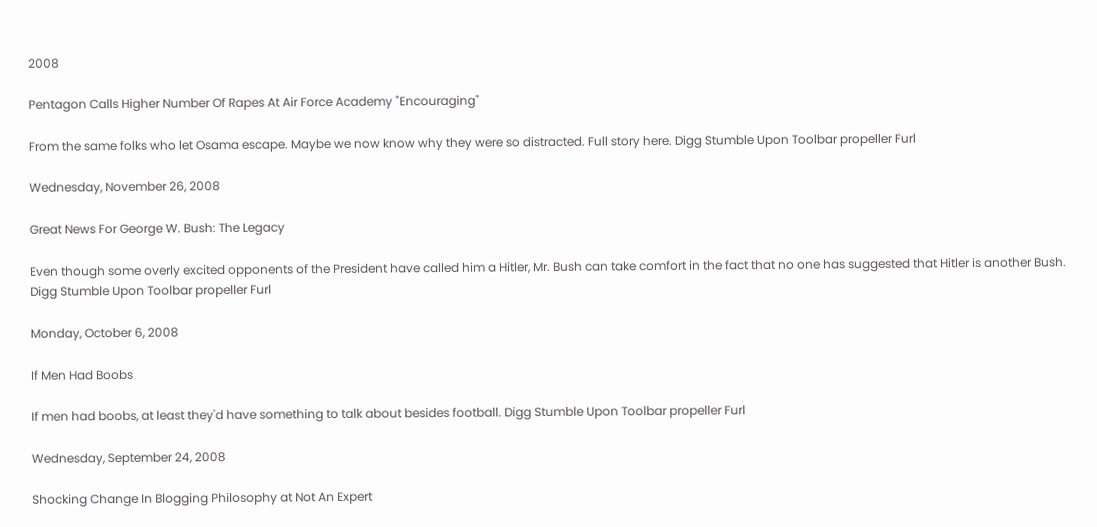2008

Pentagon Calls Higher Number Of Rapes At Air Force Academy "Encouraging"

From the same folks who let Osama escape. Maybe we now know why they were so distracted. Full story here. Digg Stumble Upon Toolbar propeller Furl

Wednesday, November 26, 2008

Great News For George W. Bush: The Legacy

Even though some overly excited opponents of the President have called him a Hitler, Mr. Bush can take comfort in the fact that no one has suggested that Hitler is another Bush. Digg Stumble Upon Toolbar propeller Furl

Monday, October 6, 2008

If Men Had Boobs

If men had boobs, at least they'd have something to talk about besides football. Digg Stumble Upon Toolbar propeller Furl

Wednesday, September 24, 2008

Shocking Change In Blogging Philosophy at Not An Expert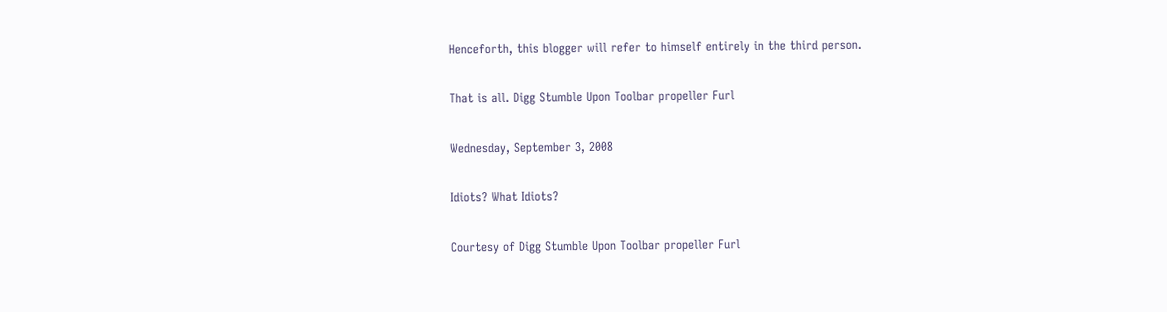Henceforth, this blogger will refer to himself entirely in the third person.

That is all. Digg Stumble Upon Toolbar propeller Furl

Wednesday, September 3, 2008

Idiots? What Idiots?

Courtesy of Digg Stumble Upon Toolbar propeller Furl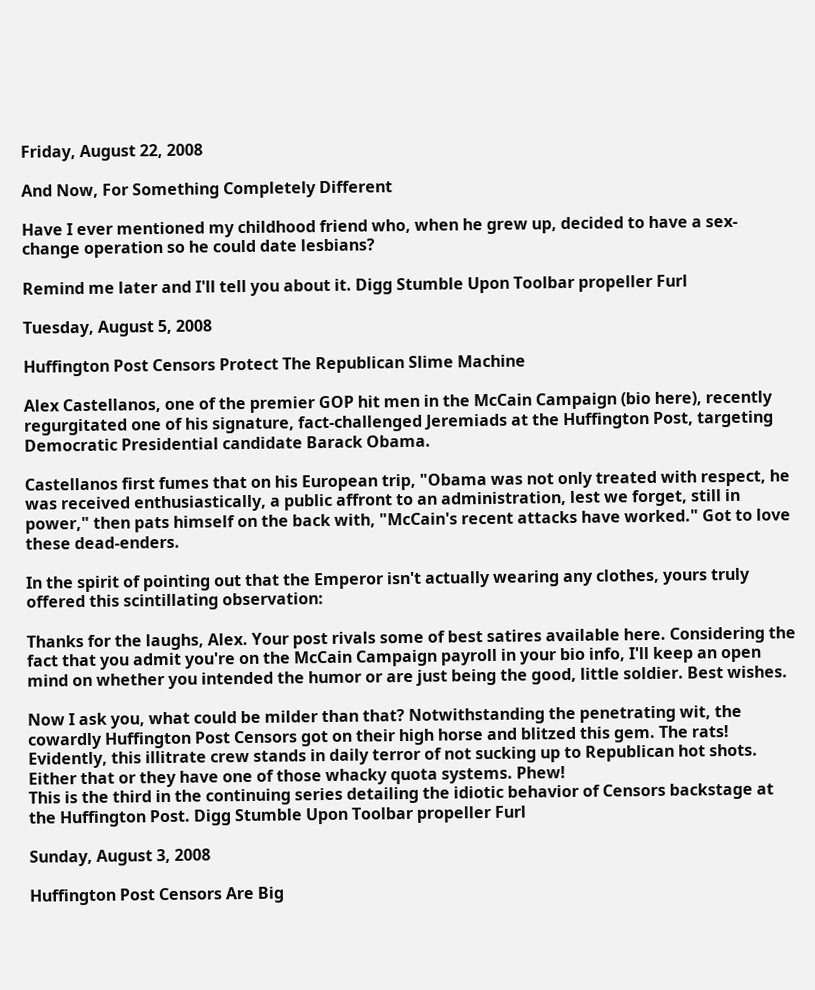Friday, August 22, 2008

And Now, For Something Completely Different

Have I ever mentioned my childhood friend who, when he grew up, decided to have a sex-change operation so he could date lesbians?

Remind me later and I'll tell you about it. Digg Stumble Upon Toolbar propeller Furl

Tuesday, August 5, 2008

Huffington Post Censors Protect The Republican Slime Machine

Alex Castellanos, one of the premier GOP hit men in the McCain Campaign (bio here), recently regurgitated one of his signature, fact-challenged Jeremiads at the Huffington Post, targeting Democratic Presidential candidate Barack Obama.

Castellanos first fumes that on his European trip, "Obama was not only treated with respect, he was received enthusiastically, a public affront to an administration, lest we forget, still in power," then pats himself on the back with, "McCain's recent attacks have worked." Got to love these dead-enders.

In the spirit of pointing out that the Emperor isn't actually wearing any clothes, yours truly offered this scintillating observation:

Thanks for the laughs, Alex. Your post rivals some of best satires available here. Considering the fact that you admit you're on the McCain Campaign payroll in your bio info, I'll keep an open mind on whether you intended the humor or are just being the good, little soldier. Best wishes.

Now I ask you, what could be milder than that? Notwithstanding the penetrating wit, the cowardly Huffington Post Censors got on their high horse and blitzed this gem. The rats! Evidently, this illitrate crew stands in daily terror of not sucking up to Republican hot shots. Either that or they have one of those whacky quota systems. Phew!
This is the third in the continuing series detailing the idiotic behavior of Censors backstage at the Huffington Post. Digg Stumble Upon Toolbar propeller Furl

Sunday, August 3, 2008

Huffington Post Censors Are Big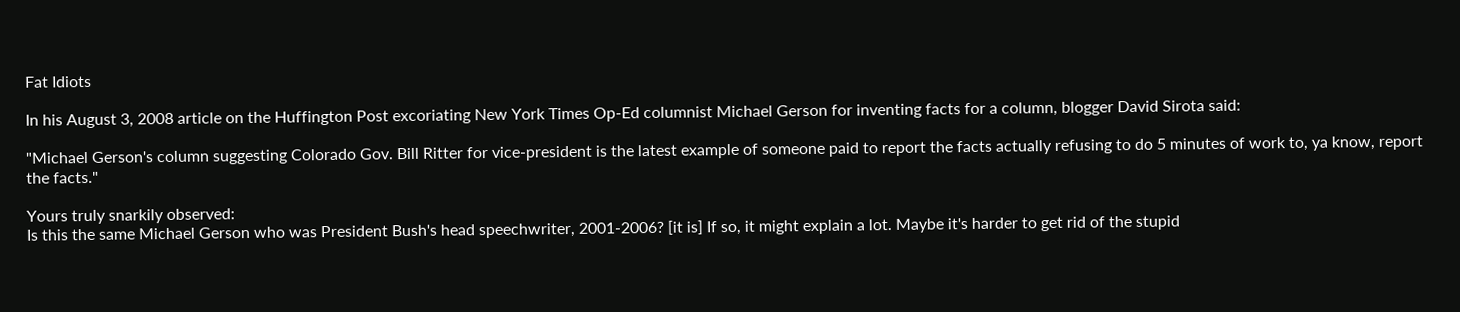Fat Idiots

In his August 3, 2008 article on the Huffington Post excoriating New York Times Op-Ed columnist Michael Gerson for inventing facts for a column, blogger David Sirota said:

"Michael Gerson's column suggesting Colorado Gov. Bill Ritter for vice-president is the latest example of someone paid to report the facts actually refusing to do 5 minutes of work to, ya know, report the facts."

Yours truly snarkily observed:
Is this the same Michael Gerson who was President Bush's head speechwriter, 2001-2006? [it is] If so, it might explain a lot. Maybe it's harder to get rid of the stupid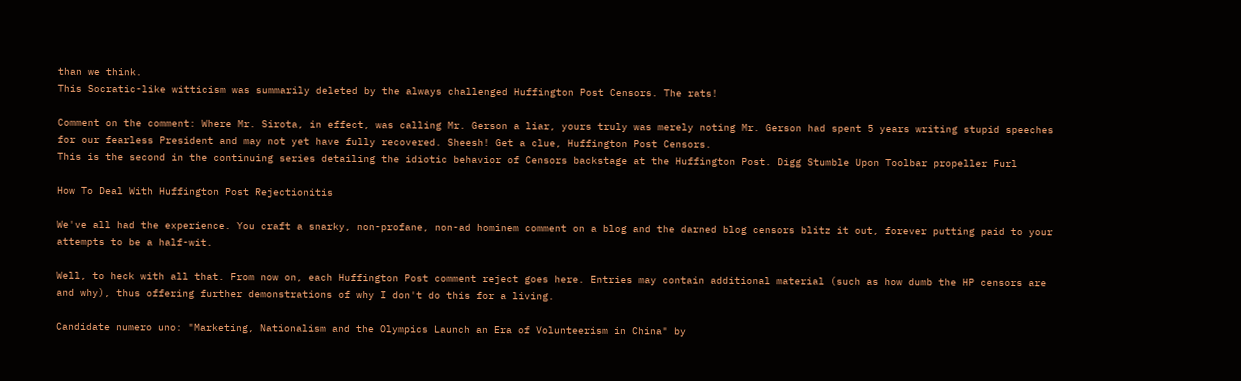than we think.
This Socratic-like witticism was summarily deleted by the always challenged Huffington Post Censors. The rats!

Comment on the comment: Where Mr. Sirota, in effect, was calling Mr. Gerson a liar, yours truly was merely noting Mr. Gerson had spent 5 years writing stupid speeches for our fearless President and may not yet have fully recovered. Sheesh! Get a clue, Huffington Post Censors.
This is the second in the continuing series detailing the idiotic behavior of Censors backstage at the Huffington Post. Digg Stumble Upon Toolbar propeller Furl

How To Deal With Huffington Post Rejectionitis

We've all had the experience. You craft a snarky, non-profane, non-ad hominem comment on a blog and the darned blog censors blitz it out, forever putting paid to your attempts to be a half-wit.

Well, to heck with all that. From now on, each Huffington Post comment reject goes here. Entries may contain additional material (such as how dumb the HP censors are and why), thus offering further demonstrations of why I don't do this for a living.

Candidate numero uno: "Marketing, Nationalism and the Olympics Launch an Era of Volunteerism in China" by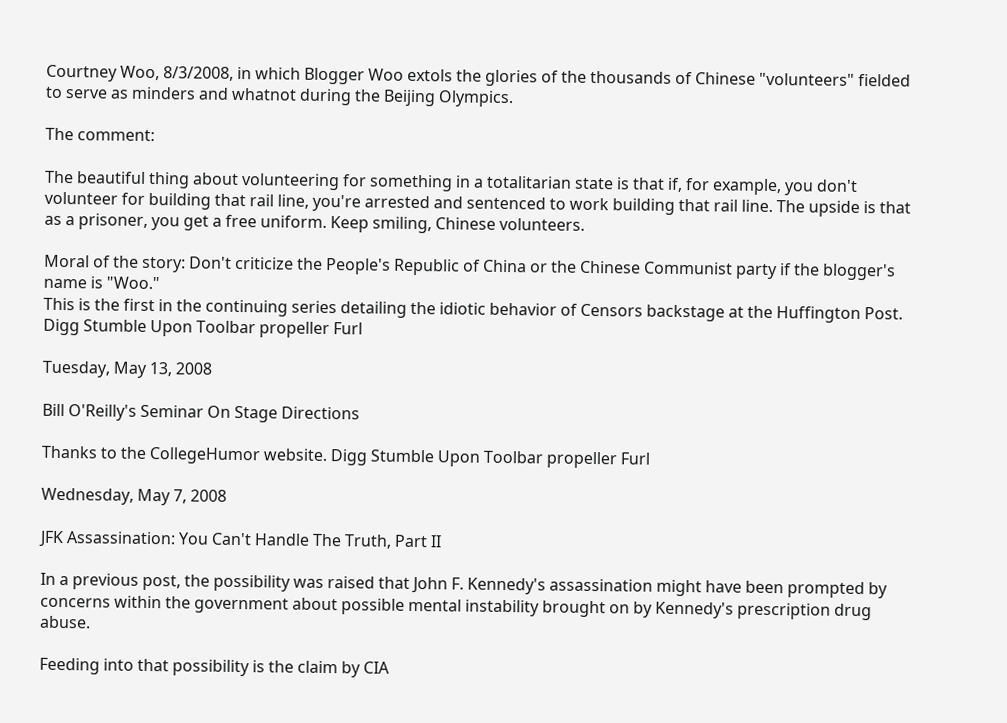Courtney Woo, 8/3/2008, in which Blogger Woo extols the glories of the thousands of Chinese "volunteers" fielded to serve as minders and whatnot during the Beijing Olympics.

The comment:

The beautiful thing about volunteering for something in a totalitarian state is that if, for example, you don't volunteer for building that rail line, you're arrested and sentenced to work building that rail line. The upside is that as a prisoner, you get a free uniform. Keep smiling, Chinese volunteers.

Moral of the story: Don't criticize the People's Republic of China or the Chinese Communist party if the blogger's name is "Woo."
This is the first in the continuing series detailing the idiotic behavior of Censors backstage at the Huffington Post. Digg Stumble Upon Toolbar propeller Furl

Tuesday, May 13, 2008

Bill O'Reilly's Seminar On Stage Directions

Thanks to the CollegeHumor website. Digg Stumble Upon Toolbar propeller Furl

Wednesday, May 7, 2008

JFK Assassination: You Can't Handle The Truth, Part II

In a previous post, the possibility was raised that John F. Kennedy's assassination might have been prompted by concerns within the government about possible mental instability brought on by Kennedy's prescription drug abuse.

Feeding into that possibility is the claim by CIA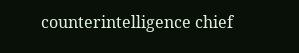counterintelligence chief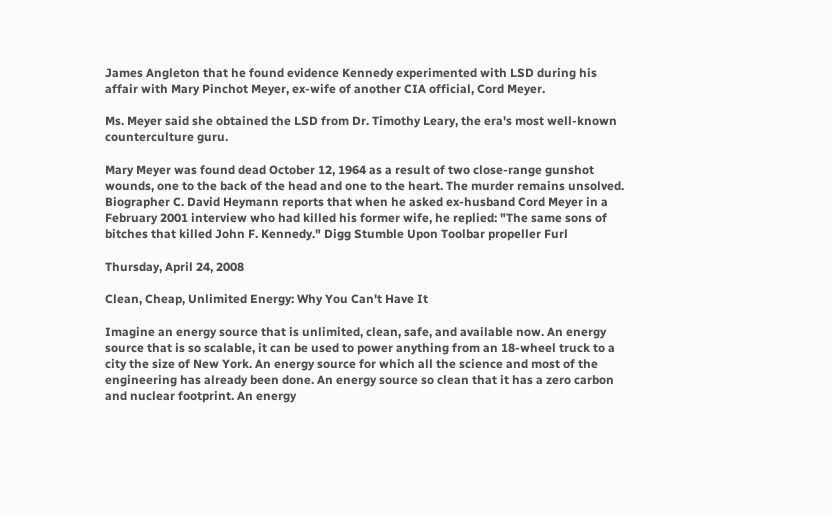James Angleton that he found evidence Kennedy experimented with LSD during his affair with Mary Pinchot Meyer, ex-wife of another CIA official, Cord Meyer.

Ms. Meyer said she obtained the LSD from Dr. Timothy Leary, the era's most well-known counterculture guru.

Mary Meyer was found dead October 12, 1964 as a result of two close-range gunshot wounds, one to the back of the head and one to the heart. The murder remains unsolved. Biographer C. David Heymann reports that when he asked ex-husband Cord Meyer in a February 2001 interview who had killed his former wife, he replied: "The same sons of bitches that killed John F. Kennedy." Digg Stumble Upon Toolbar propeller Furl

Thursday, April 24, 2008

Clean, Cheap, Unlimited Energy: Why You Can't Have It

Imagine an energy source that is unlimited, clean, safe, and available now. An energy source that is so scalable, it can be used to power anything from an 18-wheel truck to a city the size of New York. An energy source for which all the science and most of the engineering has already been done. An energy source so clean that it has a zero carbon and nuclear footprint. An energy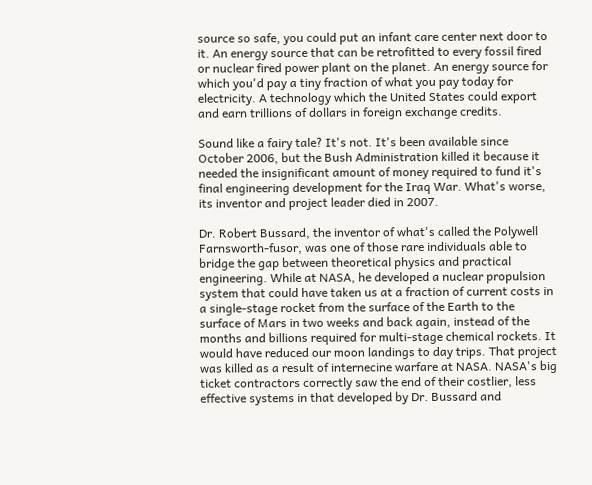source so safe, you could put an infant care center next door to it. An energy source that can be retrofitted to every fossil fired or nuclear fired power plant on the planet. An energy source for which you'd pay a tiny fraction of what you pay today for electricity. A technology which the United States could export and earn trillions of dollars in foreign exchange credits.

Sound like a fairy tale? It's not. It's been available since October 2006, but the Bush Administration killed it because it needed the insignificant amount of money required to fund it's final engineering development for the Iraq War. What's worse, its inventor and project leader died in 2007.

Dr. Robert Bussard, the inventor of what's called the Polywell Farnsworth-fusor, was one of those rare individuals able to bridge the gap between theoretical physics and practical engineering. While at NASA, he developed a nuclear propulsion system that could have taken us at a fraction of current costs in a single-stage rocket from the surface of the Earth to the surface of Mars in two weeks and back again, instead of the months and billions required for multi-stage chemical rockets. It would have reduced our moon landings to day trips. That project was killed as a result of internecine warfare at NASA. NASA's big ticket contractors correctly saw the end of their costlier, less effective systems in that developed by Dr. Bussard and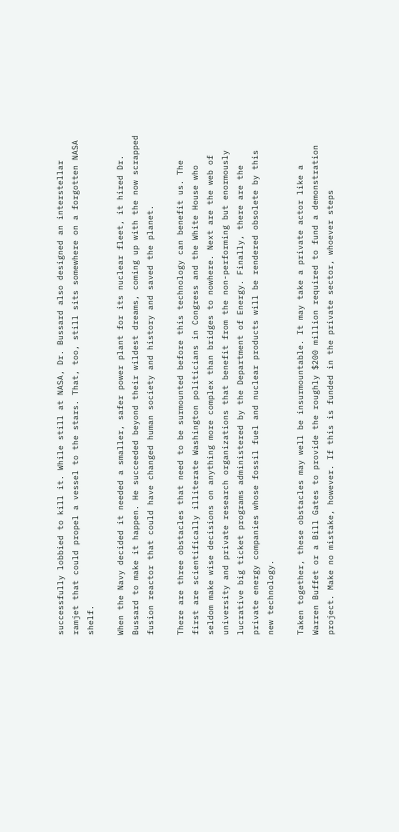successfully lobbied to kill it. While still at NASA, Dr. Bussard also designed an interstellar ramjet that could propel a vessel to the stars. That, too, still sits somewhere on a forgotten NASA shelf.

When the Navy decided it needed a smaller, safer power plant for its nuclear fleet, it hired Dr. Bussard to make it happen. He succeeded beyond their wildest dreams, coming up with the now scrapped fusion reactor that could have changed human society and history and saved the planet.

There are three obstacles that need to be surmounted before this technology can benefit us. The first are scientifically illiterate Washington politicians in Congress and the White House who seldom make wise decisions on anything more complex than bridges to nowhere. Next are the web of university and private research organizations that benefit from the non-performing but enormously lucrative big ticket programs administered by the Department of Energy. Finally, there are the private energy companies whose fossil fuel and nuclear products will be rendered obsolete by this new technology.

Taken together, these obstacles may well be insurmountable. It may take a private actor like a Warren Buffet or a Bill Gates to provide the roughly $200 million required to fund a demonstration project. Make no mistake, however. If this is funded in the private sector, whoever steps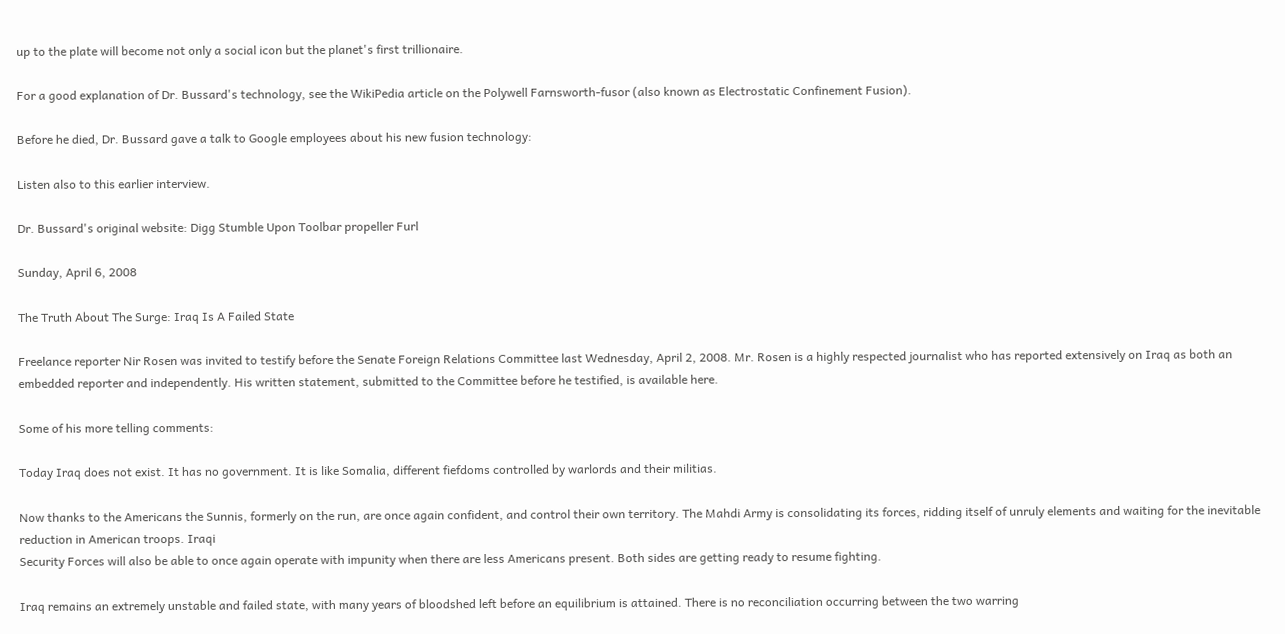up to the plate will become not only a social icon but the planet's first trillionaire.

For a good explanation of Dr. Bussard's technology, see the WikiPedia article on the Polywell Farnsworth-fusor (also known as Electrostatic Confinement Fusion).

Before he died, Dr. Bussard gave a talk to Google employees about his new fusion technology:

Listen also to this earlier interview.

Dr. Bussard's original website: Digg Stumble Upon Toolbar propeller Furl

Sunday, April 6, 2008

The Truth About The Surge: Iraq Is A Failed State

Freelance reporter Nir Rosen was invited to testify before the Senate Foreign Relations Committee last Wednesday, April 2, 2008. Mr. Rosen is a highly respected journalist who has reported extensively on Iraq as both an embedded reporter and independently. His written statement, submitted to the Committee before he testified, is available here.

Some of his more telling comments:

Today Iraq does not exist. It has no government. It is like Somalia, different fiefdoms controlled by warlords and their militias.

Now thanks to the Americans the Sunnis, formerly on the run, are once again confident, and control their own territory. The Mahdi Army is consolidating its forces, ridding itself of unruly elements and waiting for the inevitable reduction in American troops. Iraqi
Security Forces will also be able to once again operate with impunity when there are less Americans present. Both sides are getting ready to resume fighting.

Iraq remains an extremely unstable and failed state, with many years of bloodshed left before an equilibrium is attained. There is no reconciliation occurring between the two warring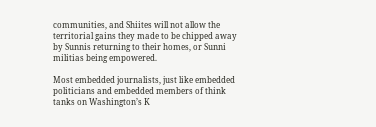communities, and Shiites will not allow the territorial gains they made to be chipped away by Sunnis returning to their homes, or Sunni militias being empowered.

Most embedded journalists, just like embedded politicians and embedded members of think tanks on Washington’s K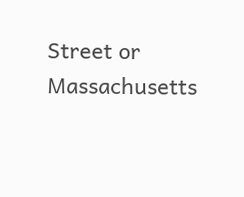Street or Massachusetts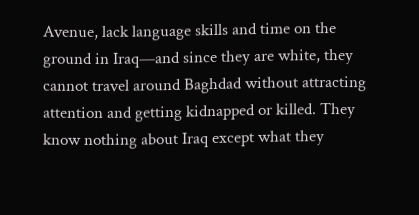Avenue, lack language skills and time on the ground in Iraq—and since they are white, they cannot travel around Baghdad without attracting attention and getting kidnapped or killed. They know nothing about Iraq except what they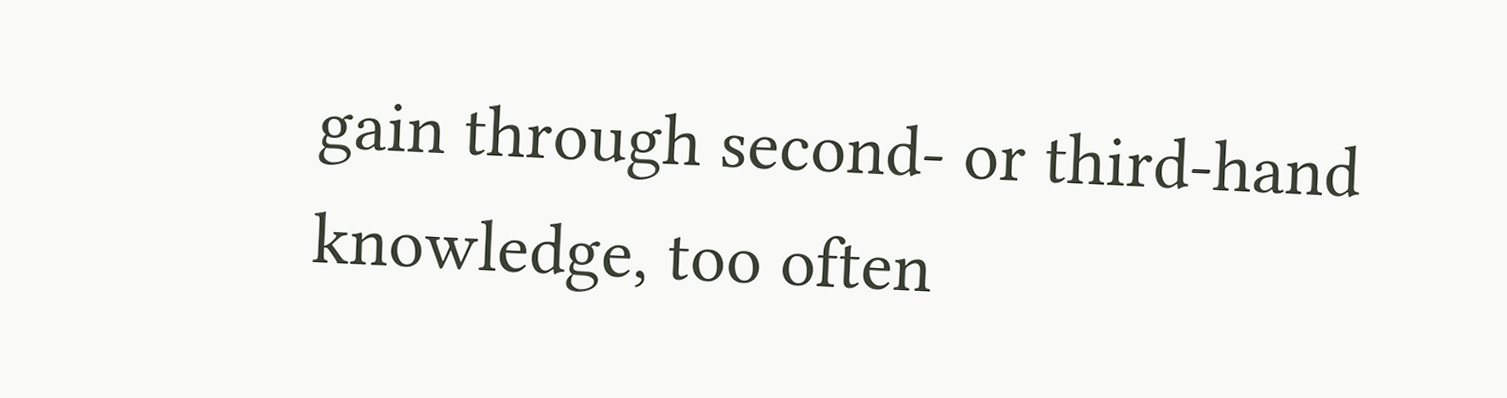gain through second- or third-hand knowledge, too often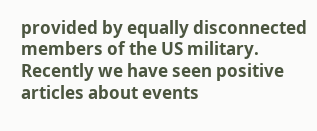provided by equally disconnected members of the US military. Recently we have seen positive articles about events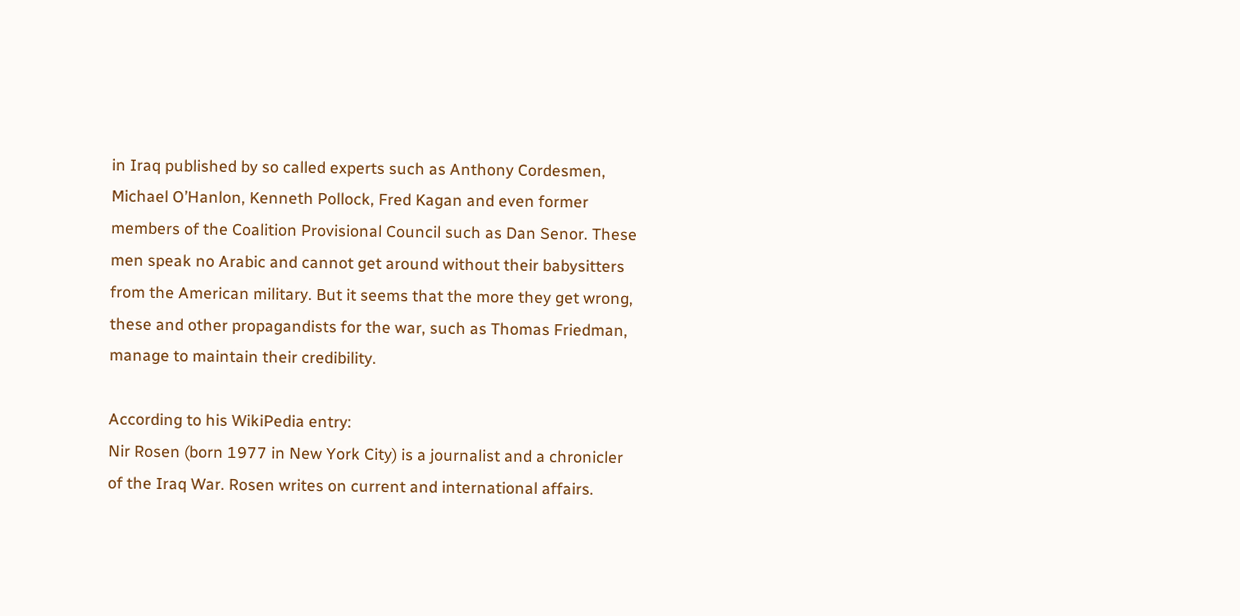in Iraq published by so called experts such as Anthony Cordesmen, Michael O’Hanlon, Kenneth Pollock, Fred Kagan and even former members of the Coalition Provisional Council such as Dan Senor. These men speak no Arabic and cannot get around without their babysitters from the American military. But it seems that the more they get wrong, these and other propagandists for the war, such as Thomas Friedman, manage to maintain their credibility.

According to his WikiPedia entry:
Nir Rosen (born 1977 in New York City) is a journalist and a chronicler of the Iraq War. Rosen writes on current and international affairs.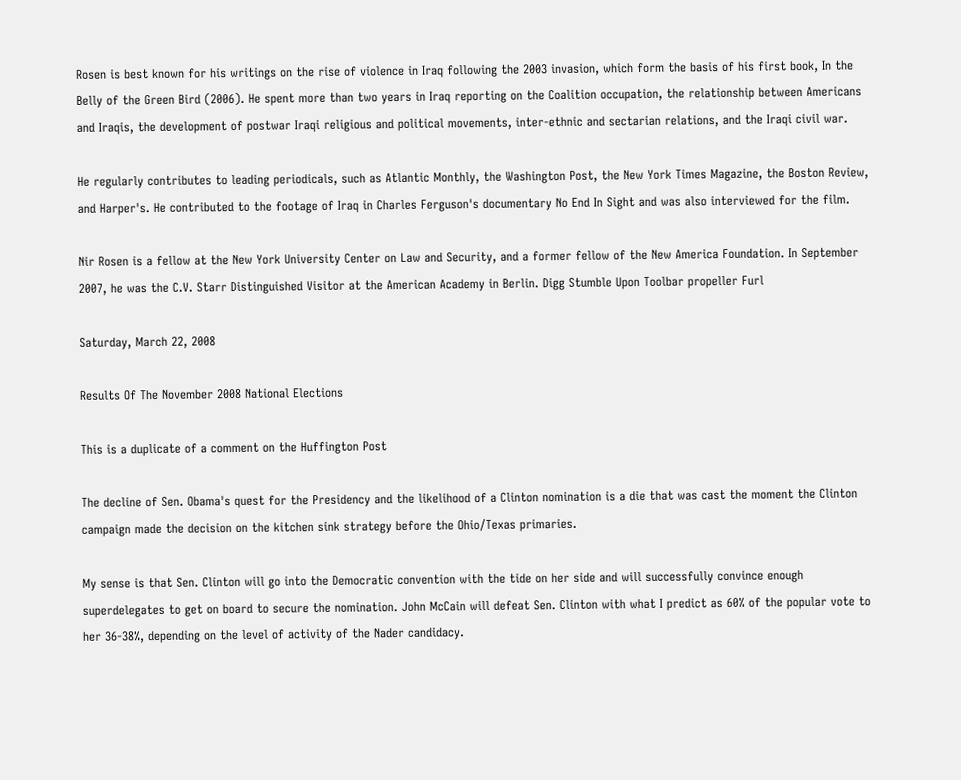Rosen is best known for his writings on the rise of violence in Iraq following the 2003 invasion, which form the basis of his first book, In the Belly of the Green Bird (2006). He spent more than two years in Iraq reporting on the Coalition occupation, the relationship between Americans and Iraqis, the development of postwar Iraqi religious and political movements, inter-ethnic and sectarian relations, and the Iraqi civil war.

He regularly contributes to leading periodicals, such as Atlantic Monthly, the Washington Post, the New York Times Magazine, the Boston Review, and Harper's. He contributed to the footage of Iraq in Charles Ferguson's documentary No End In Sight and was also interviewed for the film.

Nir Rosen is a fellow at the New York University Center on Law and Security, and a former fellow of the New America Foundation. In September 2007, he was the C.V. Starr Distinguished Visitor at the American Academy in Berlin. Digg Stumble Upon Toolbar propeller Furl

Saturday, March 22, 2008

Results Of The November 2008 National Elections

This is a duplicate of a comment on the Huffington Post

The decline of Sen. Obama's quest for the Presidency and the likelihood of a Clinton nomination is a die that was cast the moment the Clinton campaign made the decision on the kitchen sink strategy before the Ohio/Texas primaries.

My sense is that Sen. Clinton will go into the Democratic convention with the tide on her side and will successfully convince enough superdelegates to get on board to secure the nomination. John McCain will defeat Sen. Clinton with what I predict as 60% of the popular vote to her 36-38%, depending on the level of activity of the Nader candidacy.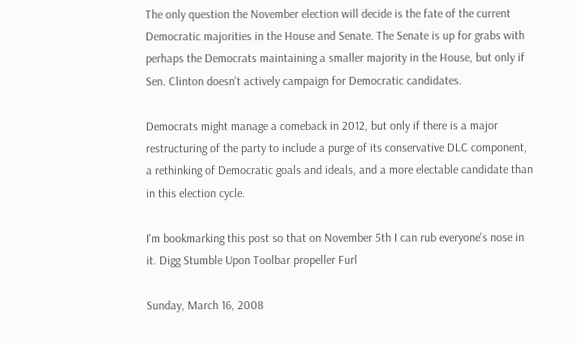The only question the November election will decide is the fate of the current Democratic majorities in the House and Senate. The Senate is up for grabs with perhaps the Democrats maintaining a smaller majority in the House, but only if Sen. Clinton doesn't actively campaign for Democratic candidates.

Democrats might manage a comeback in 2012, but only if there is a major restructuring of the party to include a purge of its conservative DLC component, a rethinking of Democratic goals and ideals, and a more electable candidate than in this election cycle.

I'm bookmarking this post so that on November 5th I can rub everyone's nose in it. Digg Stumble Upon Toolbar propeller Furl

Sunday, March 16, 2008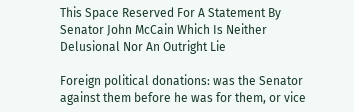This Space Reserved For A Statement By Senator John McCain Which Is Neither Delusional Nor An Outright Lie

Foreign political donations: was the Senator against them before he was for them, or vice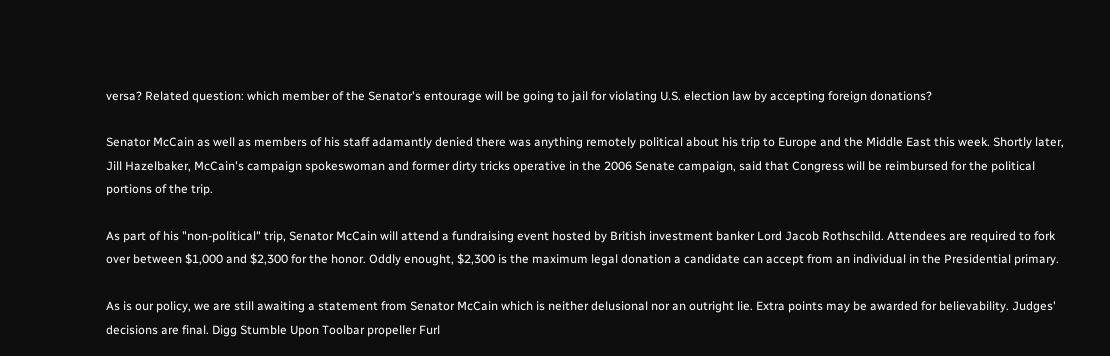versa? Related question: which member of the Senator's entourage will be going to jail for violating U.S. election law by accepting foreign donations?

Senator McCain as well as members of his staff adamantly denied there was anything remotely political about his trip to Europe and the Middle East this week. Shortly later, Jill Hazelbaker, McCain's campaign spokeswoman and former dirty tricks operative in the 2006 Senate campaign, said that Congress will be reimbursed for the political portions of the trip.

As part of his "non-political" trip, Senator McCain will attend a fundraising event hosted by British investment banker Lord Jacob Rothschild. Attendees are required to fork over between $1,000 and $2,300 for the honor. Oddly enought, $2,300 is the maximum legal donation a candidate can accept from an individual in the Presidential primary.

As is our policy, we are still awaiting a statement from Senator McCain which is neither delusional nor an outright lie. Extra points may be awarded for believability. Judges' decisions are final. Digg Stumble Upon Toolbar propeller Furl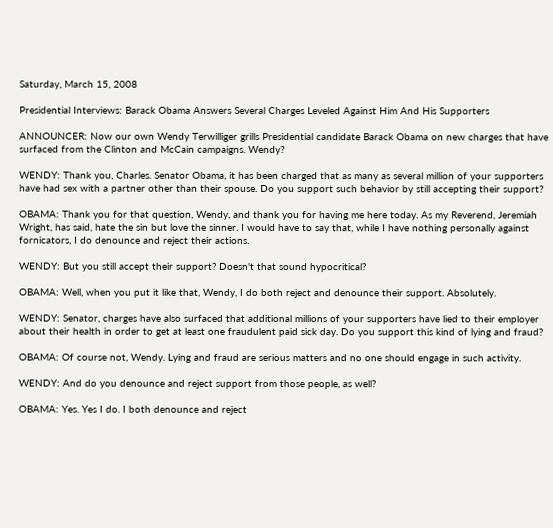Saturday, March 15, 2008

Presidential Interviews: Barack Obama Answers Several Charges Leveled Against Him And His Supporters

ANNOUNCER: Now our own Wendy Terwilliger grills Presidential candidate Barack Obama on new charges that have surfaced from the Clinton and McCain campaigns. Wendy?

WENDY: Thank you, Charles. Senator Obama, it has been charged that as many as several million of your supporters have had sex with a partner other than their spouse. Do you support such behavior by still accepting their support?

OBAMA: Thank you for that question, Wendy, and thank you for having me here today. As my Reverend, Jeremiah Wright, has said, hate the sin but love the sinner. I would have to say that, while I have nothing personally against fornicators, I do denounce and reject their actions.

WENDY: But you still accept their support? Doesn't that sound hypocritical?

OBAMA: Well, when you put it like that, Wendy, I do both reject and denounce their support. Absolutely.

WENDY: Senator, charges have also surfaced that additional millions of your supporters have lied to their employer about their health in order to get at least one fraudulent paid sick day. Do you support this kind of lying and fraud?

OBAMA: Of course not, Wendy. Lying and fraud are serious matters and no one should engage in such activity.

WENDY: And do you denounce and reject support from those people, as well?

OBAMA: Yes. Yes I do. I both denounce and reject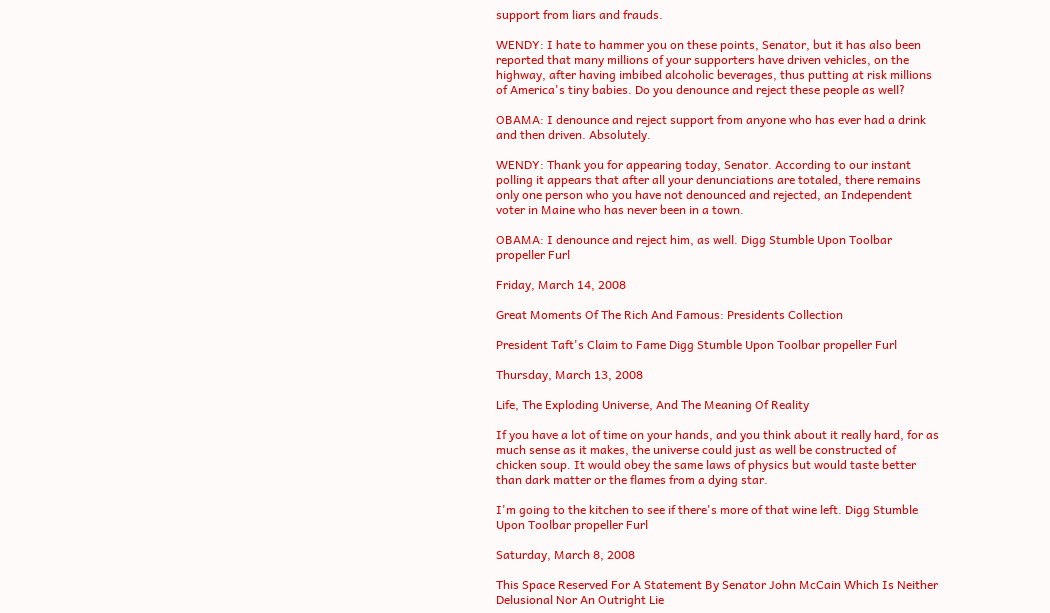support from liars and frauds.

WENDY: I hate to hammer you on these points, Senator, but it has also been reported that many millions of your supporters have driven vehicles, on the highway, after having imbibed alcoholic beverages, thus putting at risk millions of America's tiny babies. Do you denounce and reject these people as well?

OBAMA: I denounce and reject support from anyone who has ever had a drink and then driven. Absolutely.

WENDY: Thank you for appearing today, Senator. According to our instant polling it appears that after all your denunciations are totaled, there remains only one person who you have not denounced and rejected, an Independent voter in Maine who has never been in a town.

OBAMA: I denounce and reject him, as well. Digg Stumble Upon Toolbar propeller Furl

Friday, March 14, 2008

Great Moments Of The Rich And Famous: Presidents Collection

President Taft's Claim to Fame Digg Stumble Upon Toolbar propeller Furl

Thursday, March 13, 2008

Life, The Exploding Universe, And The Meaning Of Reality

If you have a lot of time on your hands, and you think about it really hard, for as much sense as it makes, the universe could just as well be constructed of chicken soup. It would obey the same laws of physics but would taste better than dark matter or the flames from a dying star.

I'm going to the kitchen to see if there's more of that wine left. Digg Stumble Upon Toolbar propeller Furl

Saturday, March 8, 2008

This Space Reserved For A Statement By Senator John McCain Which Is Neither Delusional Nor An Outright Lie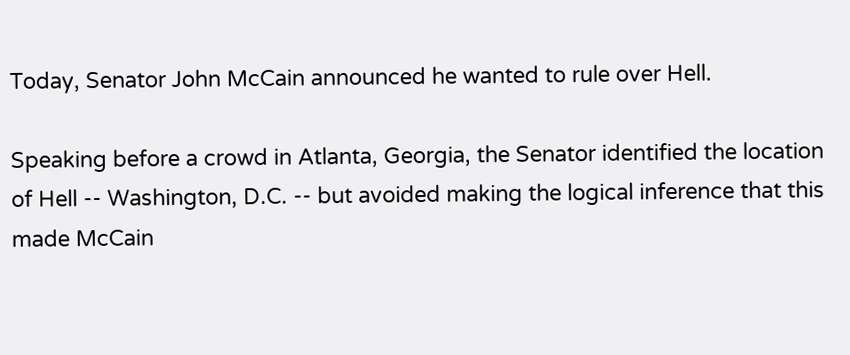Today, Senator John McCain announced he wanted to rule over Hell.

Speaking before a crowd in Atlanta, Georgia, the Senator identified the location of Hell -- Washington, D.C. -- but avoided making the logical inference that this made McCain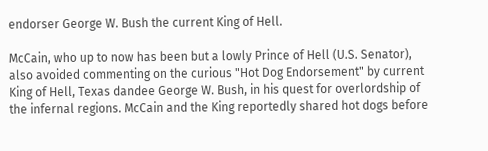endorser George W. Bush the current King of Hell.

McCain, who up to now has been but a lowly Prince of Hell (U.S. Senator), also avoided commenting on the curious "Hot Dog Endorsement" by current King of Hell, Texas dandee George W. Bush, in his quest for overlordship of the infernal regions. McCain and the King reportedly shared hot dogs before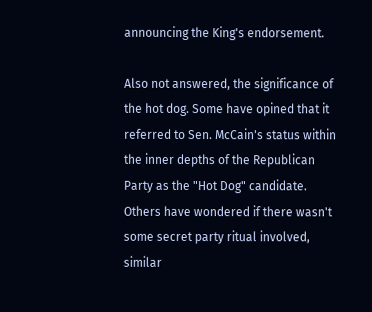announcing the King's endorsement.

Also not answered, the significance of the hot dog. Some have opined that it referred to Sen. McCain's status within the inner depths of the Republican Party as the "Hot Dog" candidate. Others have wondered if there wasn't some secret party ritual involved, similar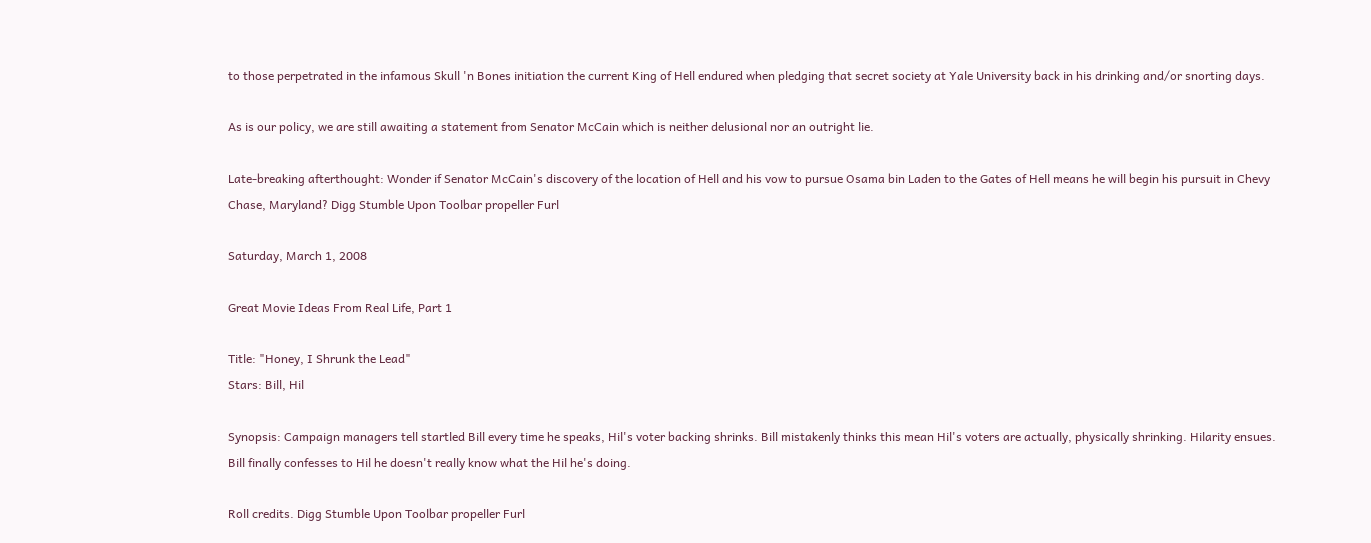to those perpetrated in the infamous Skull 'n Bones initiation the current King of Hell endured when pledging that secret society at Yale University back in his drinking and/or snorting days.

As is our policy, we are still awaiting a statement from Senator McCain which is neither delusional nor an outright lie.

Late-breaking afterthought: Wonder if Senator McCain's discovery of the location of Hell and his vow to pursue Osama bin Laden to the Gates of Hell means he will begin his pursuit in Chevy Chase, Maryland? Digg Stumble Upon Toolbar propeller Furl

Saturday, March 1, 2008

Great Movie Ideas From Real Life, Part 1

Title: "Honey, I Shrunk the Lead"
Stars: Bill, Hil

Synopsis: Campaign managers tell startled Bill every time he speaks, Hil's voter backing shrinks. Bill mistakenly thinks this mean Hil's voters are actually, physically shrinking. Hilarity ensues. Bill finally confesses to Hil he doesn't really know what the Hil he's doing.

Roll credits. Digg Stumble Upon Toolbar propeller Furl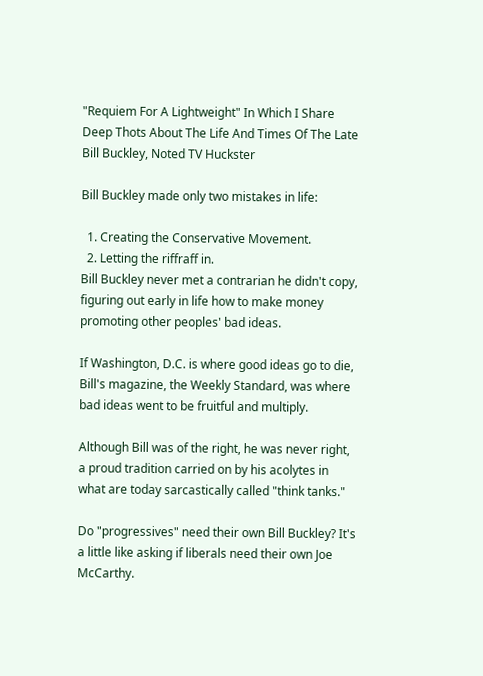"Requiem For A Lightweight" In Which I Share Deep Thots About The Life And Times Of The Late Bill Buckley, Noted TV Huckster

Bill Buckley made only two mistakes in life:

  1. Creating the Conservative Movement.
  2. Letting the riffraff in.
Bill Buckley never met a contrarian he didn't copy, figuring out early in life how to make money promoting other peoples' bad ideas.

If Washington, D.C. is where good ideas go to die, Bill's magazine, the Weekly Standard, was where bad ideas went to be fruitful and multiply.

Although Bill was of the right, he was never right, a proud tradition carried on by his acolytes in what are today sarcastically called "think tanks."

Do "progressives" need their own Bill Buckley? It's a little like asking if liberals need their own Joe McCarthy.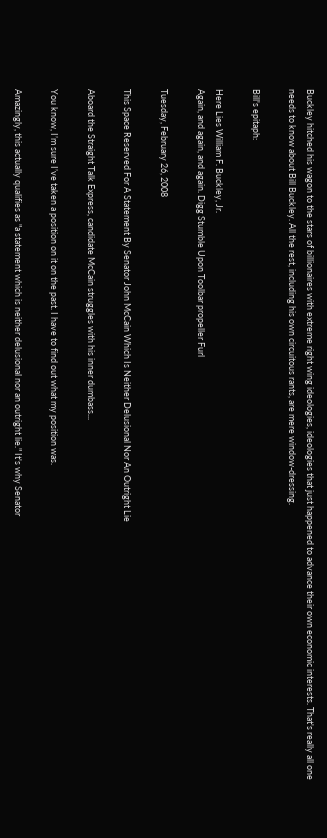Buckley hitched his wagon to the stars of billionaires with extreme right wing ideologies, ideologies that just happened to advance their own economic interests. That's really all one needs to know about Bill Buckley. All the rest, including his own circuitous rants, are mere window-dressing.

Bill's epitaph:

Here Lies William F. Buckley, Jr.
Again, and again, and again. Digg Stumble Upon Toolbar propeller Furl

Tuesday, February 26, 2008

This Space Reserved For A Statement By Senator John McCain Which Is Neither Delusional Nor An Outright Lie

Aboard the Straight Talk Express, candidate McCain struggles with his inner dumbass...

You know, I’m sure I’ve taken a position on it on the past. I have to find out what my position was.

Amazingly, this actually qualifies as "a statement which is neither delusional nor an outright lie." It's why Senator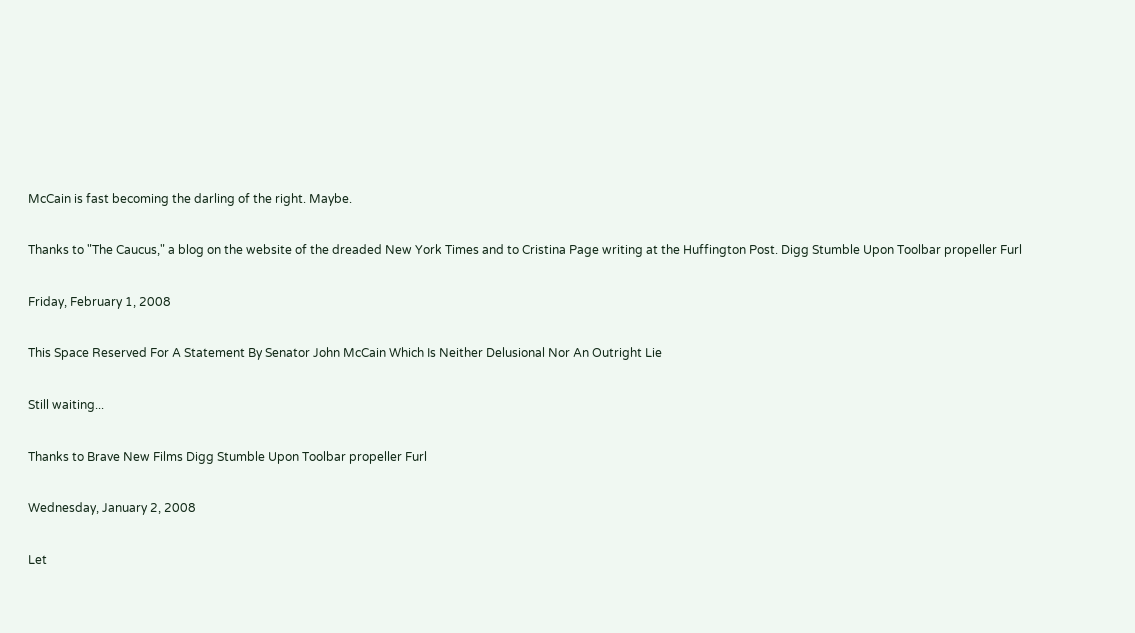McCain is fast becoming the darling of the right. Maybe.

Thanks to "The Caucus," a blog on the website of the dreaded New York Times and to Cristina Page writing at the Huffington Post. Digg Stumble Upon Toolbar propeller Furl

Friday, February 1, 2008

This Space Reserved For A Statement By Senator John McCain Which Is Neither Delusional Nor An Outright Lie

Still waiting...

Thanks to Brave New Films Digg Stumble Upon Toolbar propeller Furl

Wednesday, January 2, 2008

Let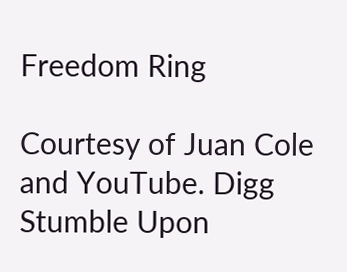Freedom Ring

Courtesy of Juan Cole and YouTube. Digg Stumble Upon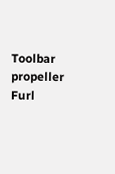Toolbar propeller Furl